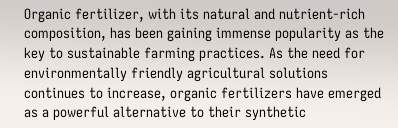Organic fertilizer, with its natural and nutrient-rich composition, has been gaining immense popularity as the key to sustainable farming practices. As the need for environmentally friendly agricultural solutions continues to increase, organic fertilizers have emerged as a powerful alternative to their synthetic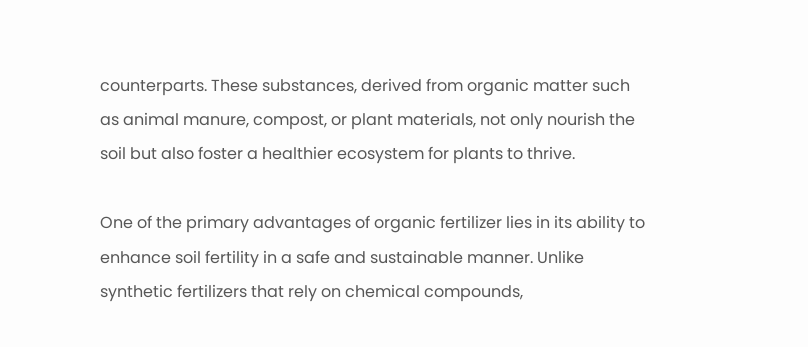counterparts. These substances, derived from organic matter such as animal manure, compost, or plant materials, not only nourish the soil but also foster a healthier ecosystem for plants to thrive.

One of the primary advantages of organic fertilizer lies in its ability to enhance soil fertility in a safe and sustainable manner. Unlike synthetic fertilizers that rely on chemical compounds,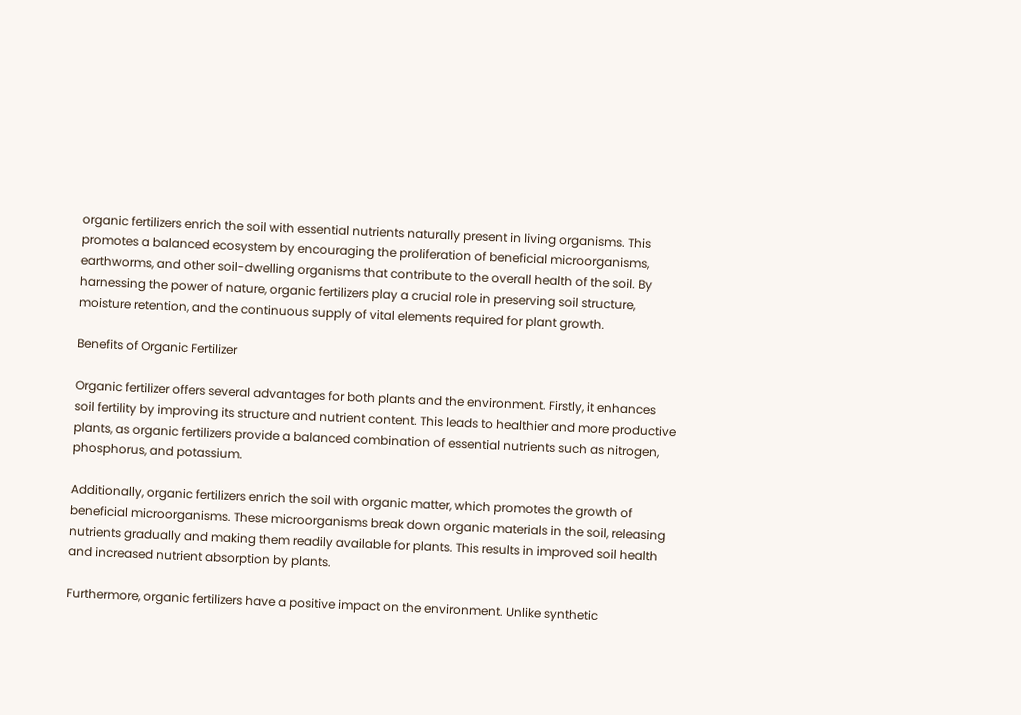organic fertilizers enrich the soil with essential nutrients naturally present in living organisms. This promotes a balanced ecosystem by encouraging the proliferation of beneficial microorganisms, earthworms, and other soil-dwelling organisms that contribute to the overall health of the soil. By harnessing the power of nature, organic fertilizers play a crucial role in preserving soil structure, moisture retention, and the continuous supply of vital elements required for plant growth.

Benefits of Organic Fertilizer

Organic fertilizer offers several advantages for both plants and the environment. Firstly, it enhances soil fertility by improving its structure and nutrient content. This leads to healthier and more productive plants, as organic fertilizers provide a balanced combination of essential nutrients such as nitrogen, phosphorus, and potassium.

Additionally, organic fertilizers enrich the soil with organic matter, which promotes the growth of beneficial microorganisms. These microorganisms break down organic materials in the soil, releasing nutrients gradually and making them readily available for plants. This results in improved soil health and increased nutrient absorption by plants.

Furthermore, organic fertilizers have a positive impact on the environment. Unlike synthetic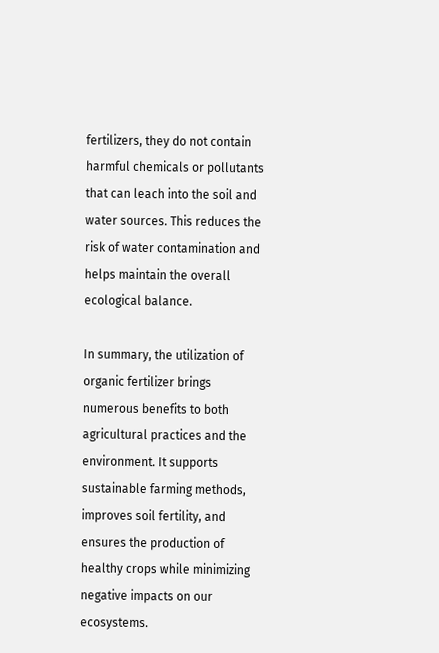fertilizers, they do not contain harmful chemicals or pollutants that can leach into the soil and water sources. This reduces the risk of water contamination and helps maintain the overall ecological balance.

In summary, the utilization of organic fertilizer brings numerous benefits to both agricultural practices and the environment. It supports sustainable farming methods, improves soil fertility, and ensures the production of healthy crops while minimizing negative impacts on our ecosystems.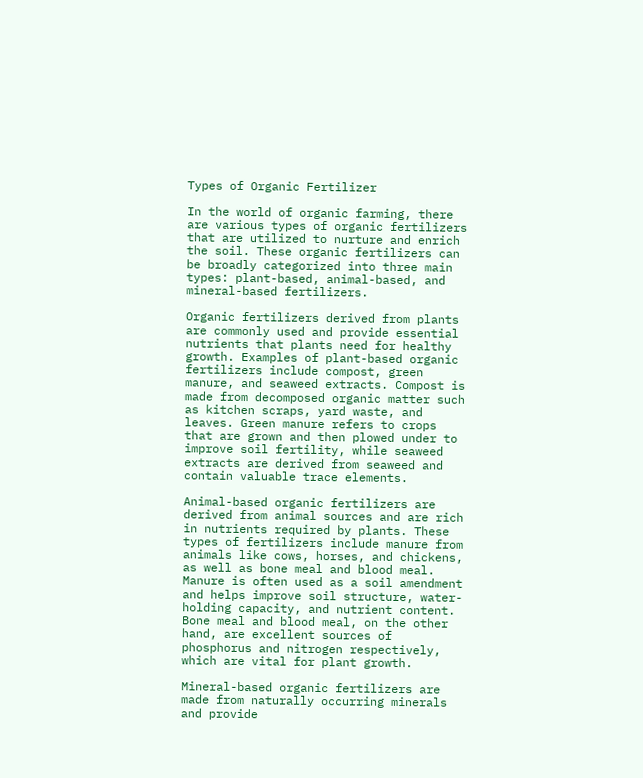Types of Organic Fertilizer

In the world of organic farming, there are various types of organic fertilizers that are utilized to nurture and enrich the soil. These organic fertilizers can be broadly categorized into three main types: plant-based, animal-based, and mineral-based fertilizers.

Organic fertilizers derived from plants are commonly used and provide essential nutrients that plants need for healthy growth. Examples of plant-based organic fertilizers include compost, green manure, and seaweed extracts. Compost is made from decomposed organic matter such as kitchen scraps, yard waste, and leaves. Green manure refers to crops that are grown and then plowed under to improve soil fertility, while seaweed extracts are derived from seaweed and contain valuable trace elements.

Animal-based organic fertilizers are derived from animal sources and are rich in nutrients required by plants. These types of fertilizers include manure from animals like cows, horses, and chickens, as well as bone meal and blood meal. Manure is often used as a soil amendment and helps improve soil structure, water-holding capacity, and nutrient content. Bone meal and blood meal, on the other hand, are excellent sources of phosphorus and nitrogen respectively, which are vital for plant growth.

Mineral-based organic fertilizers are made from naturally occurring minerals and provide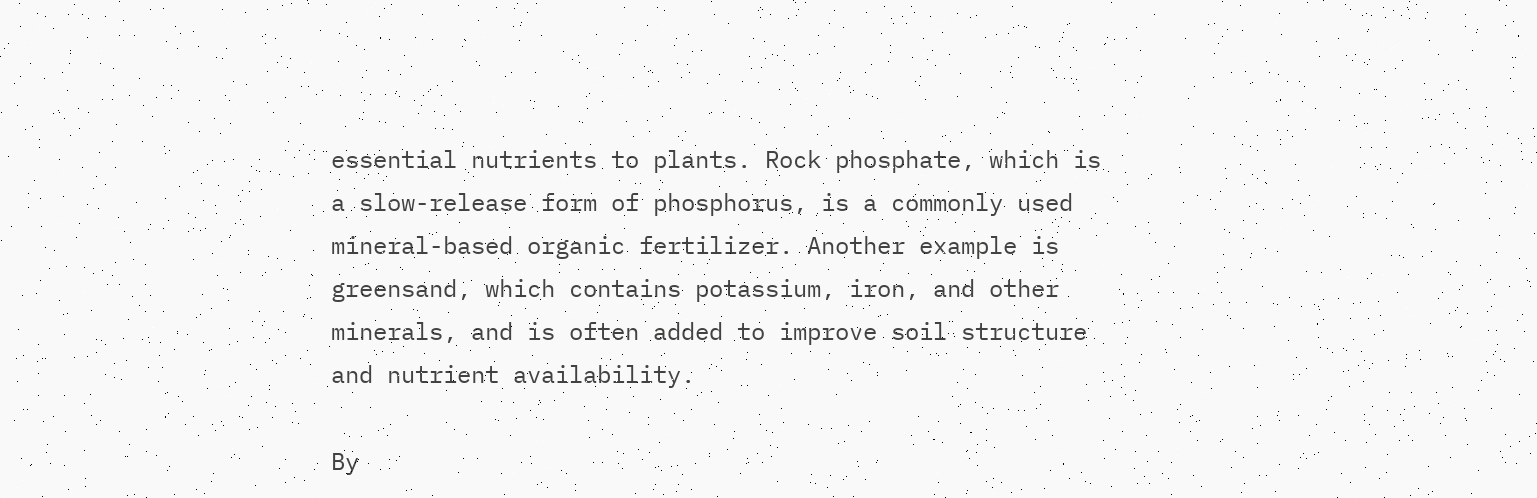essential nutrients to plants. Rock phosphate, which is a slow-release form of phosphorus, is a commonly used mineral-based organic fertilizer. Another example is greensand, which contains potassium, iron, and other minerals, and is often added to improve soil structure and nutrient availability.

By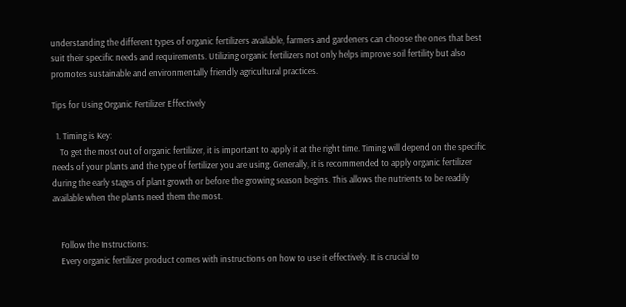understanding the different types of organic fertilizers available, farmers and gardeners can choose the ones that best suit their specific needs and requirements. Utilizing organic fertilizers not only helps improve soil fertility but also promotes sustainable and environmentally friendly agricultural practices.

Tips for Using Organic Fertilizer Effectively

  1. Timing is Key:
    To get the most out of organic fertilizer, it is important to apply it at the right time. Timing will depend on the specific needs of your plants and the type of fertilizer you are using. Generally, it is recommended to apply organic fertilizer during the early stages of plant growth or before the growing season begins. This allows the nutrients to be readily available when the plants need them the most.


    Follow the Instructions:
    Every organic fertilizer product comes with instructions on how to use it effectively. It is crucial to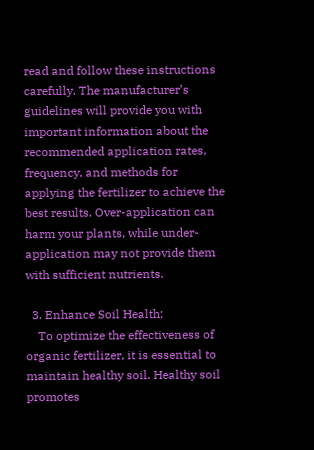read and follow these instructions carefully. The manufacturer’s guidelines will provide you with important information about the recommended application rates, frequency, and methods for applying the fertilizer to achieve the best results. Over-application can harm your plants, while under-application may not provide them with sufficient nutrients.

  3. Enhance Soil Health:
    To optimize the effectiveness of organic fertilizer, it is essential to maintain healthy soil. Healthy soil promotes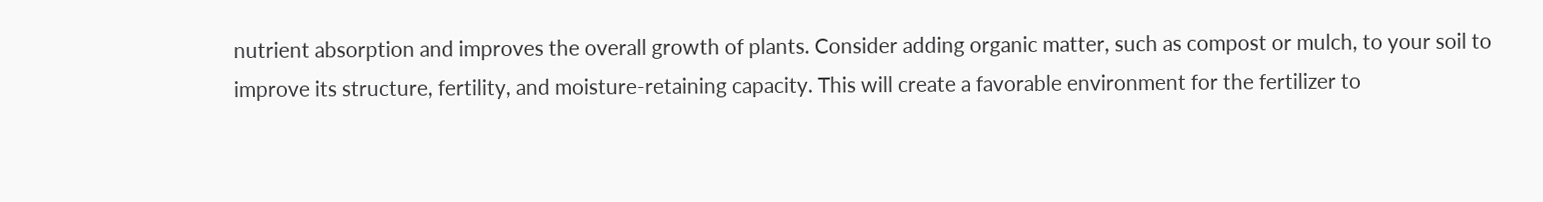nutrient absorption and improves the overall growth of plants. Consider adding organic matter, such as compost or mulch, to your soil to improve its structure, fertility, and moisture-retaining capacity. This will create a favorable environment for the fertilizer to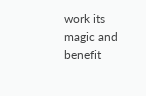work its magic and benefit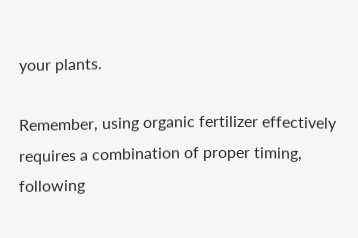your plants.

Remember, using organic fertilizer effectively requires a combination of proper timing, following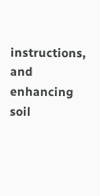instructions, and enhancing soil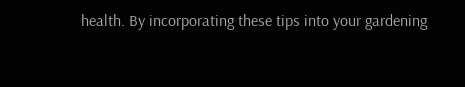health. By incorporating these tips into your gardening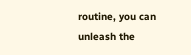routine, you can unleash the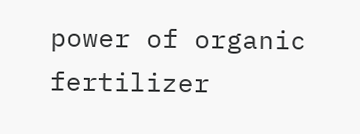power of organic fertilizer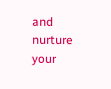and nurture your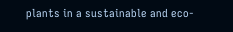plants in a sustainable and eco-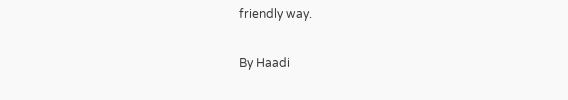friendly way.

By Haadi